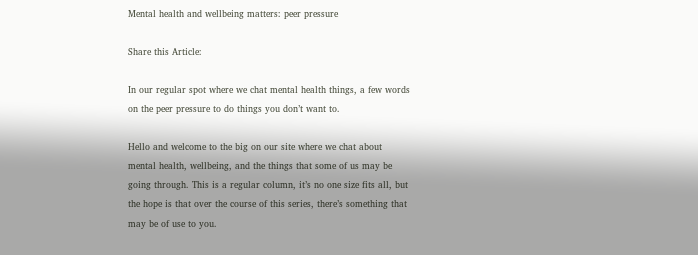Mental health and wellbeing matters: peer pressure

Share this Article:

In our regular spot where we chat mental health things, a few words on the peer pressure to do things you don’t want to.

Hello and welcome to the big on our site where we chat about mental health, wellbeing, and the things that some of us may be going through. This is a regular column, it’s no one size fits all, but the hope is that over the course of this series, there’s something that may be of use to you.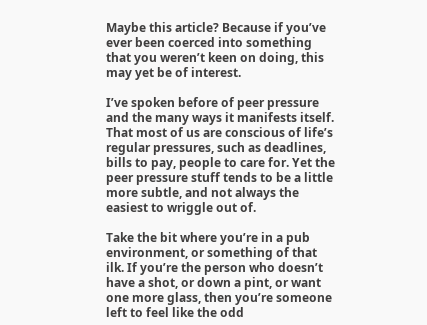Maybe this article? Because if you’ve ever been coerced into something that you weren’t keen on doing, this may yet be of interest.

I’ve spoken before of peer pressure and the many ways it manifests itself. That most of us are conscious of life’s regular pressures, such as deadlines, bills to pay, people to care for. Yet the peer pressure stuff tends to be a little more subtle, and not always the easiest to wriggle out of.

Take the bit where you’re in a pub environment, or something of that ilk. If you’re the person who doesn’t have a shot, or down a pint, or want one more glass, then you’re someone left to feel like the odd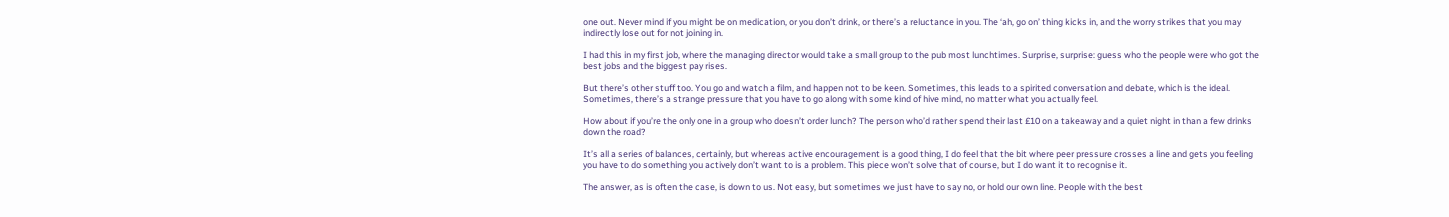one out. Never mind if you might be on medication, or you don’t drink, or there’s a reluctance in you. The ‘ah, go on’ thing kicks in, and the worry strikes that you may indirectly lose out for not joining in.

I had this in my first job, where the managing director would take a small group to the pub most lunchtimes. Surprise, surprise: guess who the people were who got the best jobs and the biggest pay rises.

But there’s other stuff too. You go and watch a film, and happen not to be keen. Sometimes, this leads to a spirited conversation and debate, which is the ideal. Sometimes, there’s a strange pressure that you have to go along with some kind of hive mind, no matter what you actually feel.

How about if you’re the only one in a group who doesn’t order lunch? The person who’d rather spend their last £10 on a takeaway and a quiet night in than a few drinks down the road?

It’s all a series of balances, certainly, but whereas active encouragement is a good thing, I do feel that the bit where peer pressure crosses a line and gets you feeling you have to do something you actively don’t want to is a problem. This piece won’t solve that of course, but I do want it to recognise it.

The answer, as is often the case, is down to us. Not easy, but sometimes we just have to say no, or hold our own line. People with the best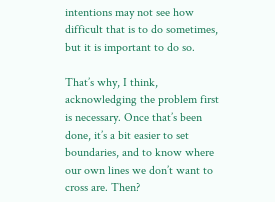intentions may not see how difficult that is to do sometimes, but it is important to do so.

That’s why, I think, acknowledging the problem first is necessary. Once that’s been done, it’s a bit easier to set boundaries, and to know where our own lines we don’t want to cross are. Then?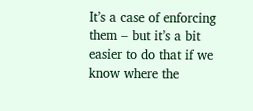It’s a case of enforcing them – but it’s a bit easier to do that if we know where the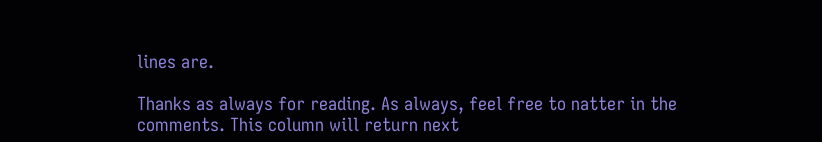lines are.

Thanks as always for reading. As always, feel free to natter in the comments. This column will return next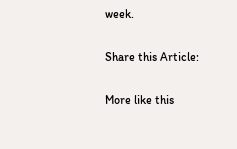week.

Share this Article:

More like this